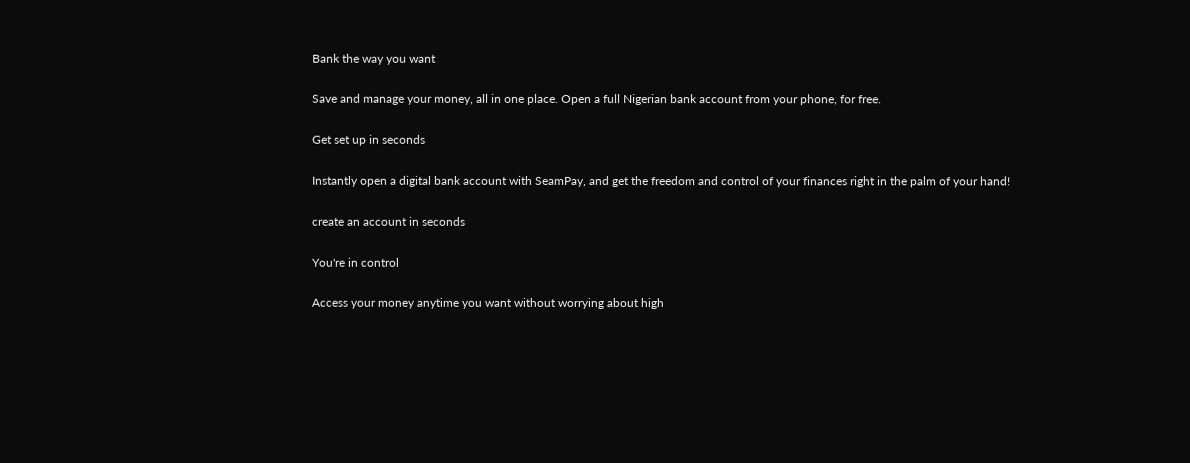Bank the way you want

Save and manage your money, all in one place. Open a full Nigerian bank account from your phone, for free.

Get set up in seconds

Instantly open a digital bank account with SeamPay, and get the freedom and control of your finances right in the palm of your hand!

create an account in seconds

You're in control

Access your money anytime you want without worrying about high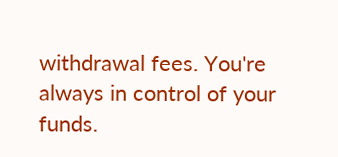withdrawal fees. You're always in control of your funds.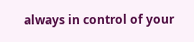always in control of your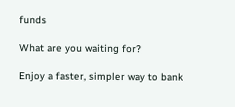funds

What are you waiting for?

Enjoy a faster, simpler way to bank